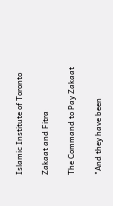Islamic Institute of Toronto

Zakaat and Fitra

The Command to Pay Zakaat

"And they have been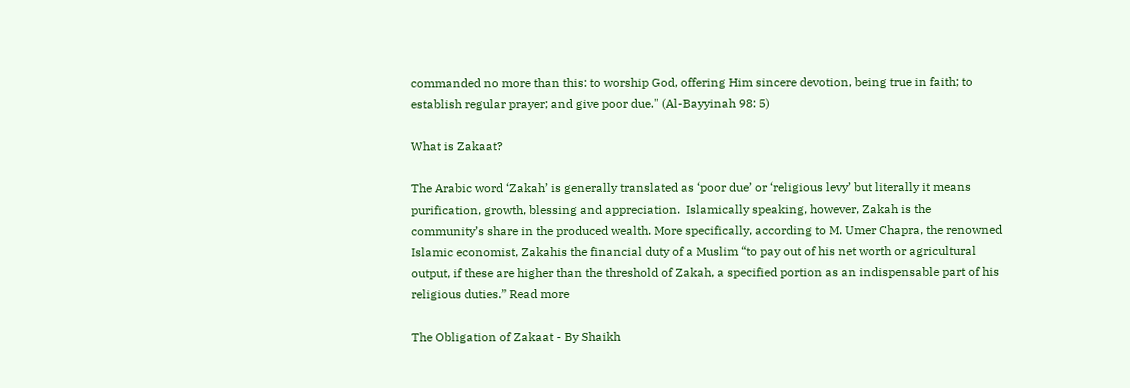commanded no more than this: to worship God, offering Him sincere devotion, being true in faith; to establish regular prayer; and give poor due." (Al-Bayyinah 98: 5)

What is Zakaat?

The Arabic word ‘Zakah’ is generally translated as ‘poor due’ or ‘religious levy’ but literally it means purification, growth, blessing and appreciation.  Islamically speaking, however, Zakah is the community’s share in the produced wealth. More specifically, according to M. Umer Chapra, the renowned Islamic economist, Zakahis the financial duty of a Muslim “to pay out of his net worth or agricultural output, if these are higher than the threshold of Zakah, a specified portion as an indispensable part of his religious duties.” Read more

The Obligation of Zakaat - By Shaikh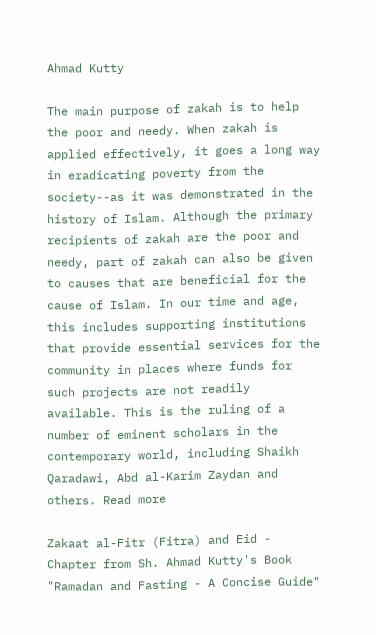Ahmad Kutty

The main purpose of zakah is to help the poor and needy. When zakah is applied effectively, it goes a long way in eradicating poverty from the society--as it was demonstrated in the history of Islam. Although the primary recipients of zakah are the poor and needy, part of zakah can also be given to causes that are beneficial for the cause of Islam. In our time and age, this includes supporting institutions that provide essential services for the community in places where funds for such projects are not readily available. This is the ruling of a number of eminent scholars in the contemporary world, including Shaikh Qaradawi, Abd al-Karim Zaydan and others. Read more

Zakaat al-Fitr (Fitra) and Eid - Chapter from Sh. Ahmad Kutty's Book "Ramadan and Fasting - A Concise Guide"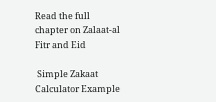Read the full chapter on Zalaat-al Fitr and Eid

 Simple Zakaat Calculator Example